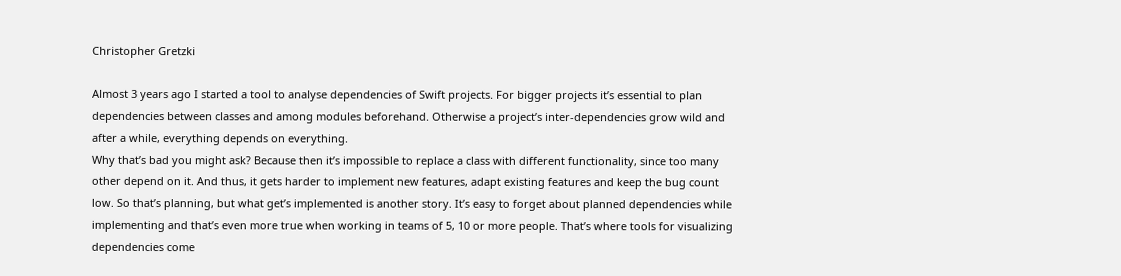Christopher Gretzki

Almost 3 years ago I started a tool to analyse dependencies of Swift projects. For bigger projects it’s essential to plan dependencies between classes and among modules beforehand. Otherwise a project’s inter-dependencies grow wild and after a while, everything depends on everything.
Why that’s bad you might ask? Because then it’s impossible to replace a class with different functionality, since too many other depend on it. And thus, it gets harder to implement new features, adapt existing features and keep the bug count low. So that’s planning, but what get’s implemented is another story. It’s easy to forget about planned dependencies while implementing and that’s even more true when working in teams of 5, 10 or more people. That’s where tools for visualizing dependencies come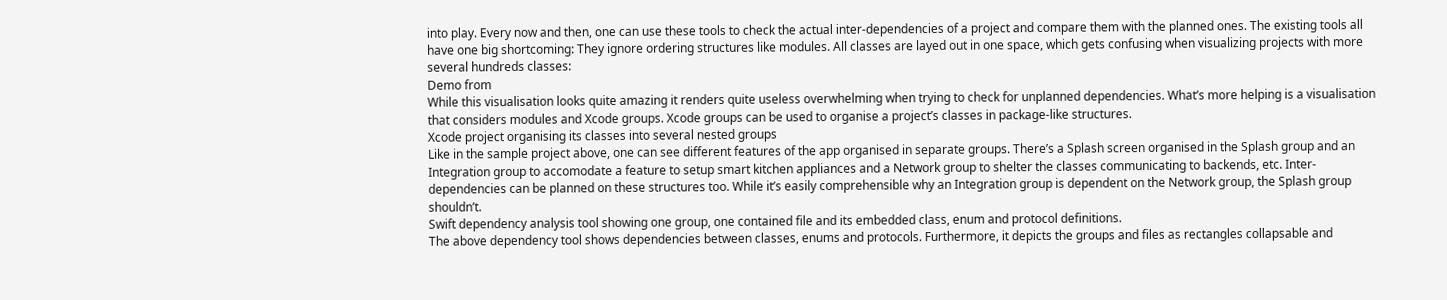into play. Every now and then, one can use these tools to check the actual inter-dependencies of a project and compare them with the planned ones. The existing tools all have one big shortcoming: They ignore ordering structures like modules. All classes are layed out in one space, which gets confusing when visualizing projects with more several hundreds classes:
Demo from
While this visualisation looks quite amazing it renders quite useless overwhelming when trying to check for unplanned dependencies. What’s more helping is a visualisation that considers modules and Xcode groups. Xcode groups can be used to organise a project’s classes in package-like structures.
Xcode project organising its classes into several nested groups
Like in the sample project above, one can see different features of the app organised in separate groups. There’s a Splash screen organised in the Splash group and an Integration group to accomodate a feature to setup smart kitchen appliances and a Network group to shelter the classes communicating to backends, etc. Inter-dependencies can be planned on these structures too. While it’s easily comprehensible why an Integration group is dependent on the Network group, the Splash group shouldn’t.
Swift dependency analysis tool showing one group, one contained file and its embedded class, enum and protocol definitions.
The above dependency tool shows dependencies between classes, enums and protocols. Furthermore, it depicts the groups and files as rectangles collapsable and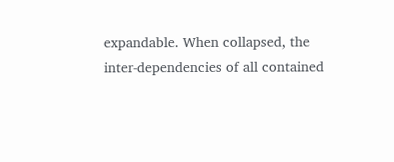expandable. When collapsed, the inter-dependencies of all contained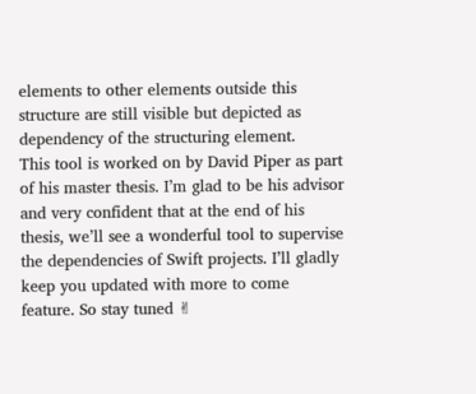elements to other elements outside this structure are still visible but depicted as dependency of the structuring element.
This tool is worked on by David Piper as part of his master thesis. I’m glad to be his advisor and very confident that at the end of his thesis, we’ll see a wonderful tool to supervise the dependencies of Swift projects. I’ll gladly keep you updated with more to come feature. So stay tuned ✌